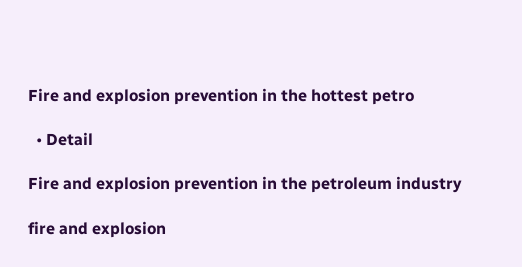Fire and explosion prevention in the hottest petro

  • Detail

Fire and explosion prevention in the petroleum industry

fire and explosion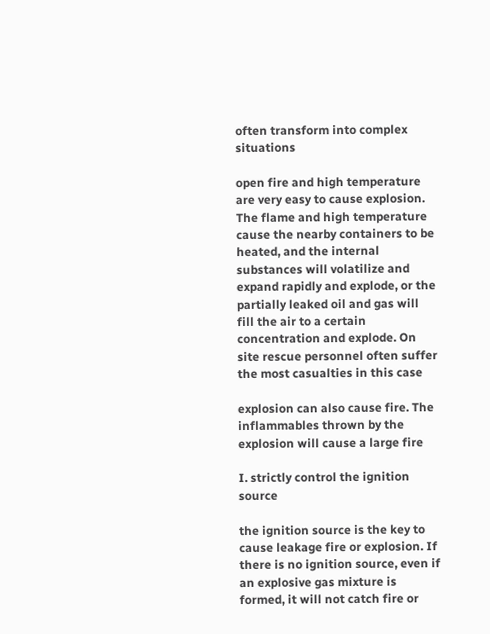often transform into complex situations

open fire and high temperature are very easy to cause explosion. The flame and high temperature cause the nearby containers to be heated, and the internal substances will volatilize and expand rapidly and explode, or the partially leaked oil and gas will fill the air to a certain concentration and explode. On site rescue personnel often suffer the most casualties in this case

explosion can also cause fire. The inflammables thrown by the explosion will cause a large fire

I. strictly control the ignition source

the ignition source is the key to cause leakage fire or explosion. If there is no ignition source, even if an explosive gas mixture is formed, it will not catch fire or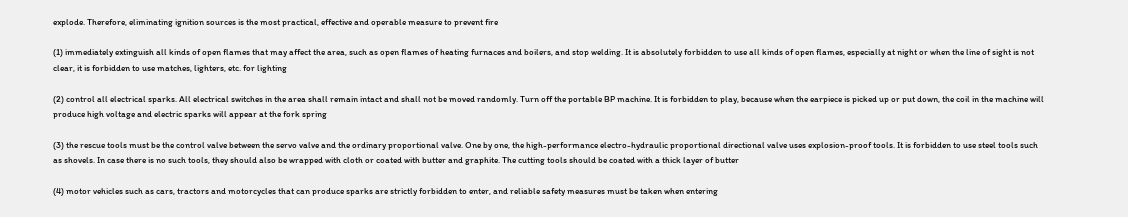explode. Therefore, eliminating ignition sources is the most practical, effective and operable measure to prevent fire

(1) immediately extinguish all kinds of open flames that may affect the area, such as open flames of heating furnaces and boilers, and stop welding. It is absolutely forbidden to use all kinds of open flames, especially at night or when the line of sight is not clear, it is forbidden to use matches, lighters, etc. for lighting

(2) control all electrical sparks. All electrical switches in the area shall remain intact and shall not be moved randomly. Turn off the portable BP machine. It is forbidden to play, because when the earpiece is picked up or put down, the coil in the machine will produce high voltage and electric sparks will appear at the fork spring

(3) the rescue tools must be the control valve between the servo valve and the ordinary proportional valve. One by one, the high-performance electro-hydraulic proportional directional valve uses explosion-proof tools. It is forbidden to use steel tools such as shovels. In case there is no such tools, they should also be wrapped with cloth or coated with butter and graphite. The cutting tools should be coated with a thick layer of butter

(4) motor vehicles such as cars, tractors and motorcycles that can produce sparks are strictly forbidden to enter, and reliable safety measures must be taken when entering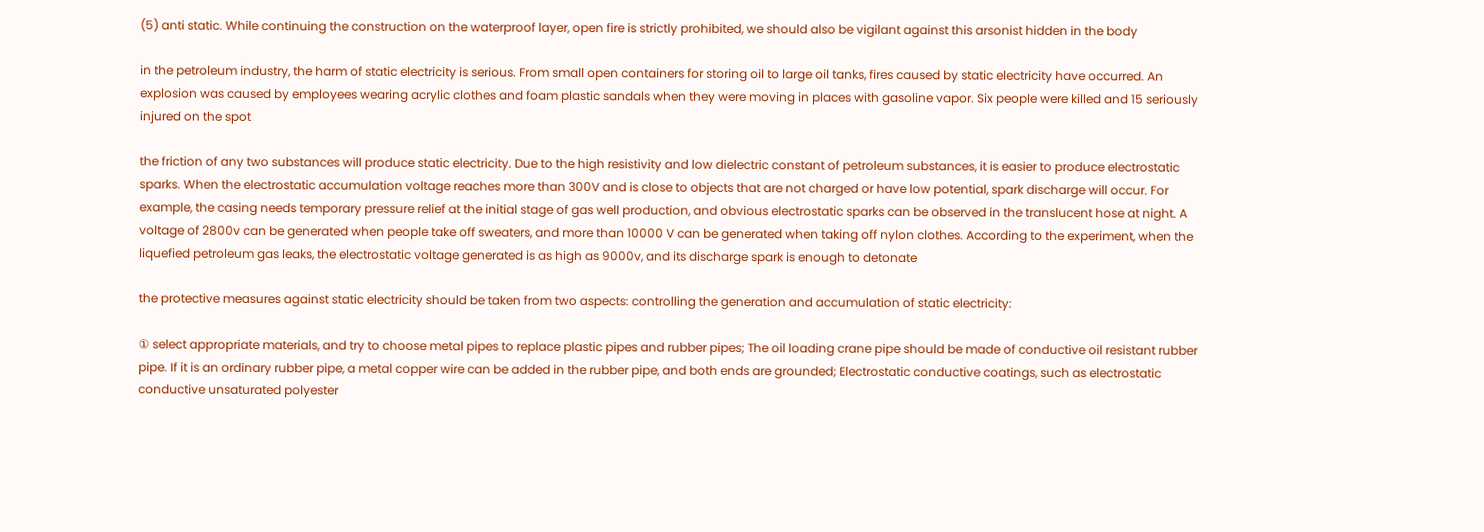(5) anti static. While continuing the construction on the waterproof layer, open fire is strictly prohibited, we should also be vigilant against this arsonist hidden in the body

in the petroleum industry, the harm of static electricity is serious. From small open containers for storing oil to large oil tanks, fires caused by static electricity have occurred. An explosion was caused by employees wearing acrylic clothes and foam plastic sandals when they were moving in places with gasoline vapor. Six people were killed and 15 seriously injured on the spot

the friction of any two substances will produce static electricity. Due to the high resistivity and low dielectric constant of petroleum substances, it is easier to produce electrostatic sparks. When the electrostatic accumulation voltage reaches more than 300V and is close to objects that are not charged or have low potential, spark discharge will occur. For example, the casing needs temporary pressure relief at the initial stage of gas well production, and obvious electrostatic sparks can be observed in the translucent hose at night. A voltage of 2800v can be generated when people take off sweaters, and more than 10000 V can be generated when taking off nylon clothes. According to the experiment, when the liquefied petroleum gas leaks, the electrostatic voltage generated is as high as 9000v, and its discharge spark is enough to detonate

the protective measures against static electricity should be taken from two aspects: controlling the generation and accumulation of static electricity:

① select appropriate materials, and try to choose metal pipes to replace plastic pipes and rubber pipes; The oil loading crane pipe should be made of conductive oil resistant rubber pipe. If it is an ordinary rubber pipe, a metal copper wire can be added in the rubber pipe, and both ends are grounded; Electrostatic conductive coatings, such as electrostatic conductive unsaturated polyester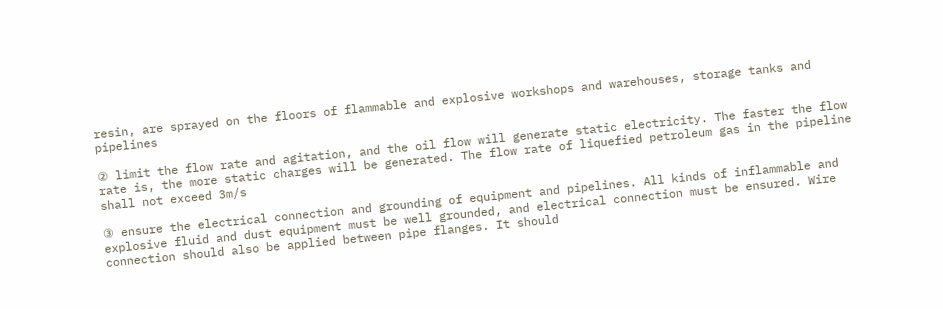resin, are sprayed on the floors of flammable and explosive workshops and warehouses, storage tanks and pipelines

② limit the flow rate and agitation, and the oil flow will generate static electricity. The faster the flow rate is, the more static charges will be generated. The flow rate of liquefied petroleum gas in the pipeline shall not exceed 3m/s

③ ensure the electrical connection and grounding of equipment and pipelines. All kinds of inflammable and explosive fluid and dust equipment must be well grounded, and electrical connection must be ensured. Wire connection should also be applied between pipe flanges. It should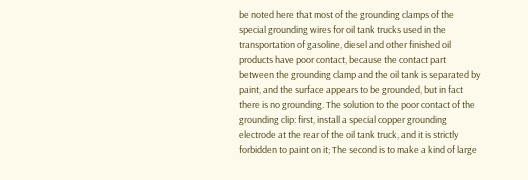be noted here that most of the grounding clamps of the special grounding wires for oil tank trucks used in the transportation of gasoline, diesel and other finished oil products have poor contact, because the contact part between the grounding clamp and the oil tank is separated by paint, and the surface appears to be grounded, but in fact there is no grounding. The solution to the poor contact of the grounding clip: first, install a special copper grounding electrode at the rear of the oil tank truck, and it is strictly forbidden to paint on it; The second is to make a kind of large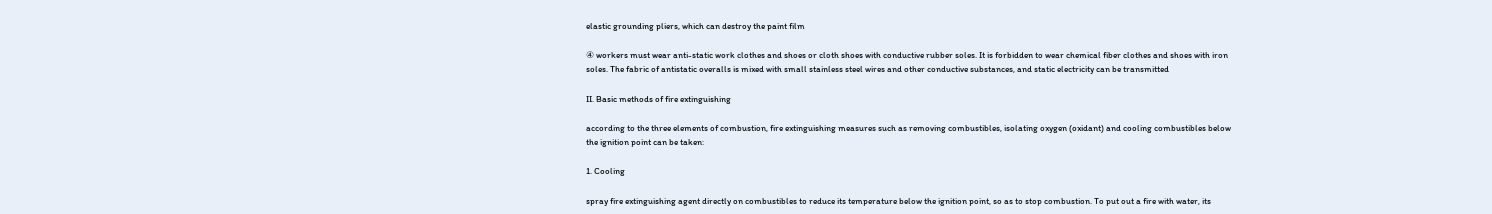elastic grounding pliers, which can destroy the paint film

④ workers must wear anti-static work clothes and shoes or cloth shoes with conductive rubber soles. It is forbidden to wear chemical fiber clothes and shoes with iron soles. The fabric of antistatic overalls is mixed with small stainless steel wires and other conductive substances, and static electricity can be transmitted

II. Basic methods of fire extinguishing

according to the three elements of combustion, fire extinguishing measures such as removing combustibles, isolating oxygen (oxidant) and cooling combustibles below the ignition point can be taken:

1. Cooling

spray fire extinguishing agent directly on combustibles to reduce its temperature below the ignition point, so as to stop combustion. To put out a fire with water, its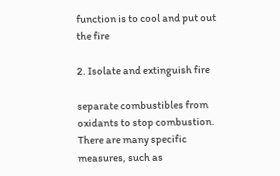function is to cool and put out the fire

2. Isolate and extinguish fire

separate combustibles from oxidants to stop combustion. There are many specific measures, such as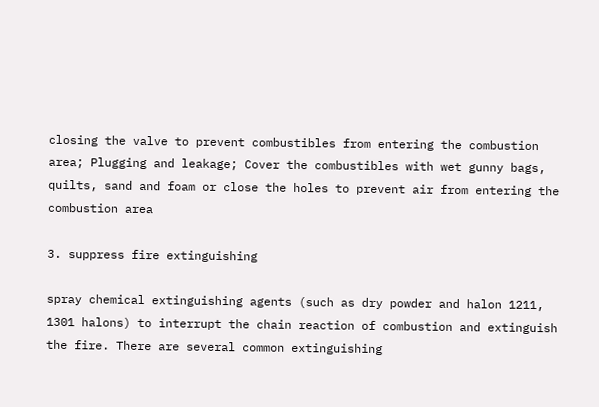closing the valve to prevent combustibles from entering the combustion area; Plugging and leakage; Cover the combustibles with wet gunny bags, quilts, sand and foam or close the holes to prevent air from entering the combustion area

3. suppress fire extinguishing

spray chemical extinguishing agents (such as dry powder and halon 1211, 1301 halons) to interrupt the chain reaction of combustion and extinguish the fire. There are several common extinguishing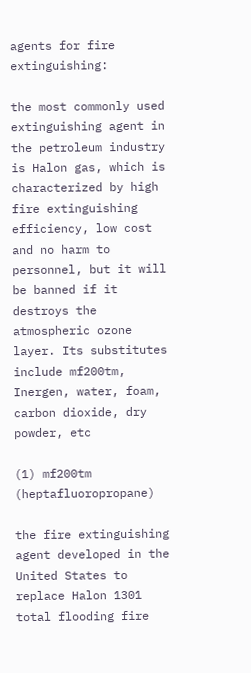agents for fire extinguishing:

the most commonly used extinguishing agent in the petroleum industry is Halon gas, which is characterized by high fire extinguishing efficiency, low cost and no harm to personnel, but it will be banned if it destroys the atmospheric ozone layer. Its substitutes include mf200tm, Inergen, water, foam, carbon dioxide, dry powder, etc

(1) mf200tm (heptafluoropropane)

the fire extinguishing agent developed in the United States to replace Halon 1301 total flooding fire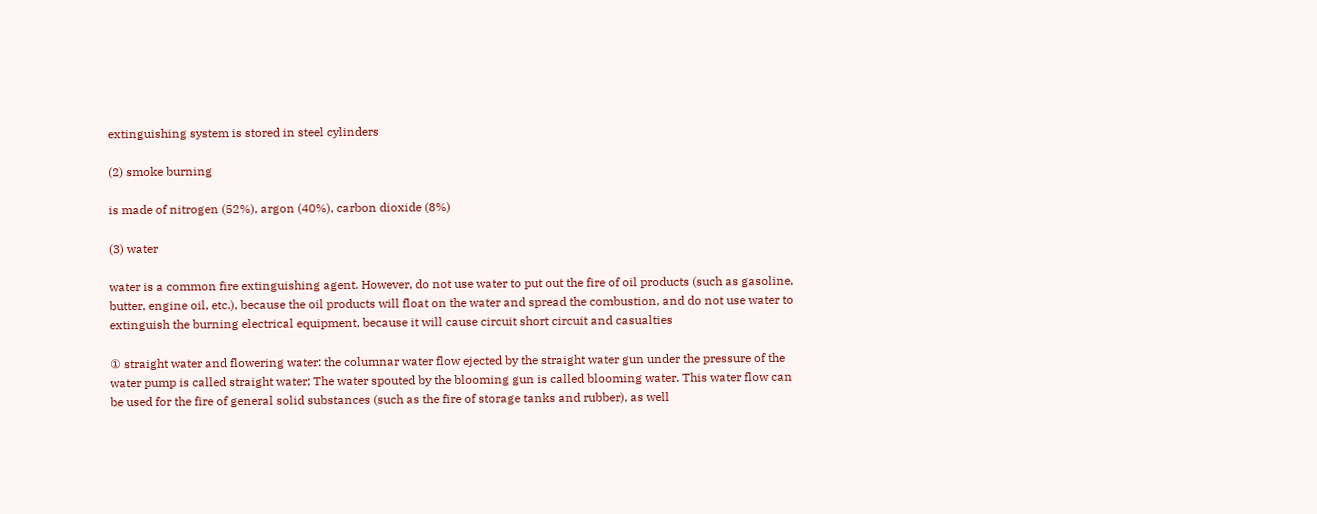extinguishing system is stored in steel cylinders

(2) smoke burning

is made of nitrogen (52%), argon (40%), carbon dioxide (8%)

(3) water

water is a common fire extinguishing agent. However, do not use water to put out the fire of oil products (such as gasoline, butter, engine oil, etc.), because the oil products will float on the water and spread the combustion, and do not use water to extinguish the burning electrical equipment, because it will cause circuit short circuit and casualties

① straight water and flowering water: the columnar water flow ejected by the straight water gun under the pressure of the water pump is called straight water; The water spouted by the blooming gun is called blooming water. This water flow can be used for the fire of general solid substances (such as the fire of storage tanks and rubber), as well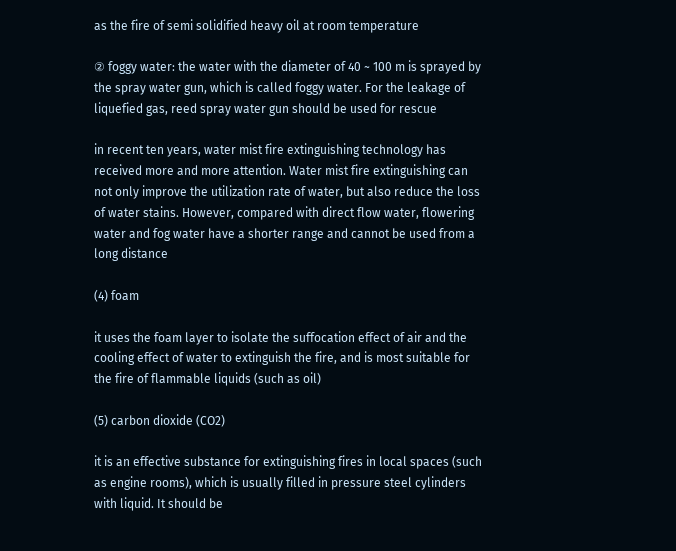as the fire of semi solidified heavy oil at room temperature

② foggy water: the water with the diameter of 40 ~ 100 m is sprayed by the spray water gun, which is called foggy water. For the leakage of liquefied gas, reed spray water gun should be used for rescue

in recent ten years, water mist fire extinguishing technology has received more and more attention. Water mist fire extinguishing can not only improve the utilization rate of water, but also reduce the loss of water stains. However, compared with direct flow water, flowering water and fog water have a shorter range and cannot be used from a long distance

(4) foam

it uses the foam layer to isolate the suffocation effect of air and the cooling effect of water to extinguish the fire, and is most suitable for the fire of flammable liquids (such as oil)

(5) carbon dioxide (CO2)

it is an effective substance for extinguishing fires in local spaces (such as engine rooms), which is usually filled in pressure steel cylinders with liquid. It should be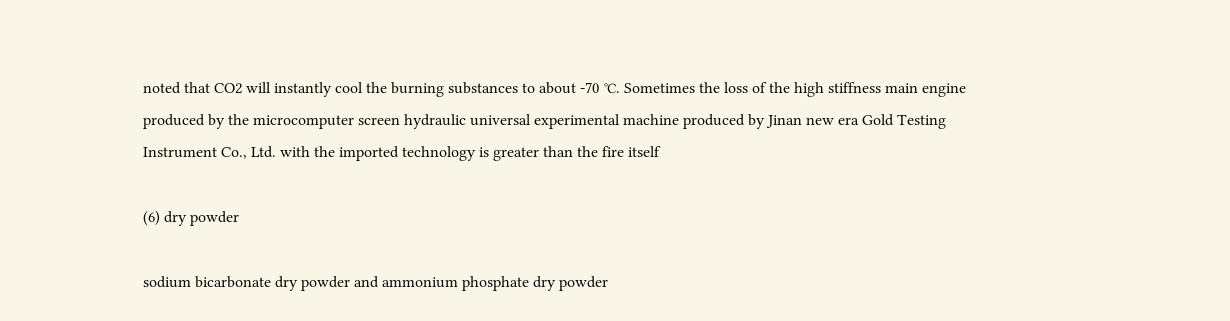noted that CO2 will instantly cool the burning substances to about -70 ℃. Sometimes the loss of the high stiffness main engine produced by the microcomputer screen hydraulic universal experimental machine produced by Jinan new era Gold Testing Instrument Co., Ltd. with the imported technology is greater than the fire itself

(6) dry powder

sodium bicarbonate dry powder and ammonium phosphate dry powder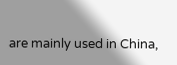are mainly used in China,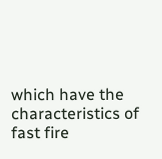which have the characteristics of fast fire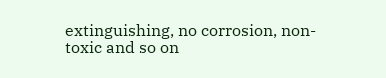extinguishing, no corrosion, non-toxic and so on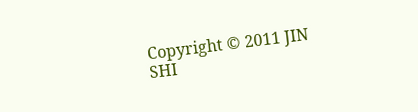Copyright © 2011 JIN SHI